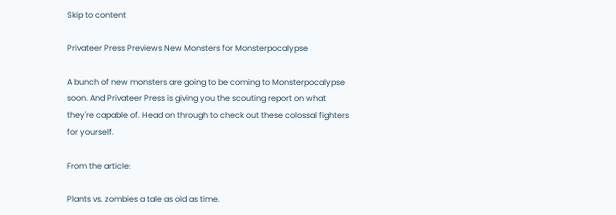Skip to content

Privateer Press Previews New Monsters for Monsterpocalypse

A bunch of new monsters are going to be coming to Monsterpocalypse soon. And Privateer Press is giving you the scouting report on what they're capable of. Head on through to check out these colossal fighters for yourself.

From the article:

Plants vs. zombies a tale as old as time.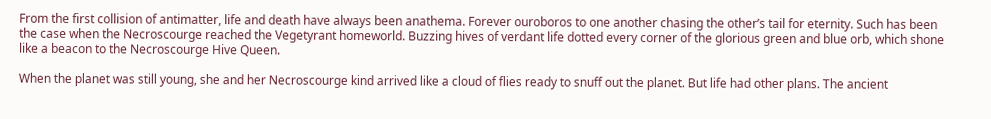From the first collision of antimatter, life and death have always been anathema. Forever ouroboros to one another chasing the other’s tail for eternity. Such has been the case when the Necroscourge reached the Vegetyrant homeworld. Buzzing hives of verdant life dotted every corner of the glorious green and blue orb, which shone like a beacon to the Necroscourge Hive Queen.

When the planet was still young, she and her Necroscourge kind arrived like a cloud of flies ready to snuff out the planet. But life had other plans. The ancient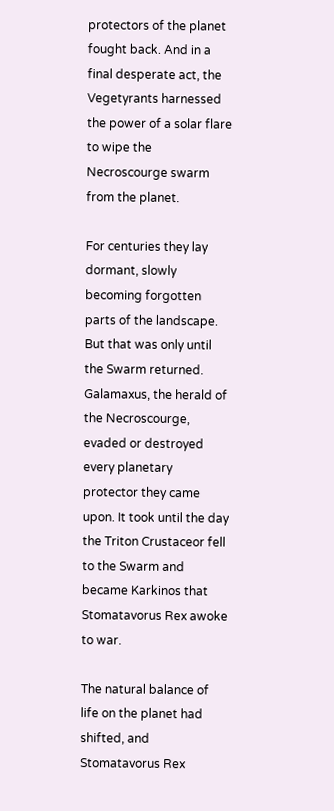protectors of the planet fought back. And in a final desperate act, the Vegetyrants harnessed the power of a solar flare to wipe the Necroscourge swarm from the planet.

For centuries they lay dormant, slowly becoming forgotten parts of the landscape. But that was only until the Swarm returned. Galamaxus, the herald of the Necroscourge, evaded or destroyed every planetary protector they came upon. It took until the day the Triton Crustaceor fell to the Swarm and became Karkinos that Stomatavorus Rex awoke to war.

The natural balance of life on the planet had shifted, and Stomatavorus Rex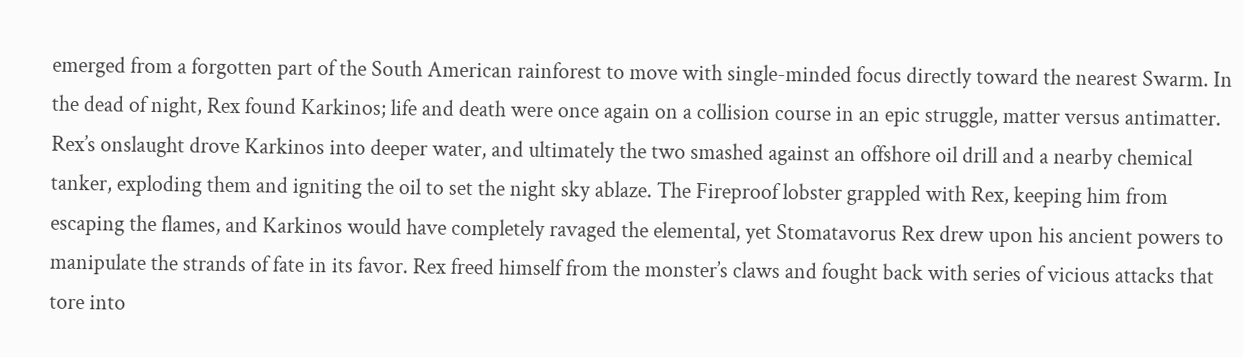emerged from a forgotten part of the South American rainforest to move with single-minded focus directly toward the nearest Swarm. In the dead of night, Rex found Karkinos; life and death were once again on a collision course in an epic struggle, matter versus antimatter. Rex’s onslaught drove Karkinos into deeper water, and ultimately the two smashed against an offshore oil drill and a nearby chemical tanker, exploding them and igniting the oil to set the night sky ablaze. The Fireproof lobster grappled with Rex, keeping him from escaping the flames, and Karkinos would have completely ravaged the elemental, yet Stomatavorus Rex drew upon his ancient powers to manipulate the strands of fate in its favor. Rex freed himself from the monster’s claws and fought back with series of vicious attacks that tore into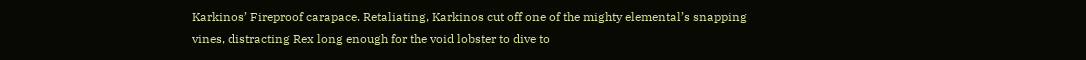Karkinos’ Fireproof carapace. Retaliating, Karkinos cut off one of the mighty elemental’s snapping vines, distracting Rex long enough for the void lobster to dive to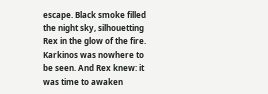escape. Black smoke filled the night sky, silhouetting Rex in the glow of the fire. Karkinos was nowhere to be seen. And Rex knew: it was time to awaken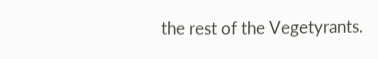the rest of the Vegetyrants.